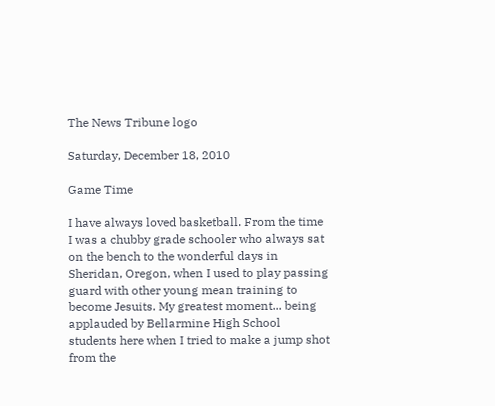The News Tribune logo

Saturday, December 18, 2010

Game Time

I have always loved basketball. From the time I was a chubby grade schooler who always sat on the bench to the wonderful days in Sheridan, Oregon, when I used to play passing guard with other young mean training to become Jesuits. My greatest moment... being applauded by Bellarmine High School students here when I tried to make a jump shot from the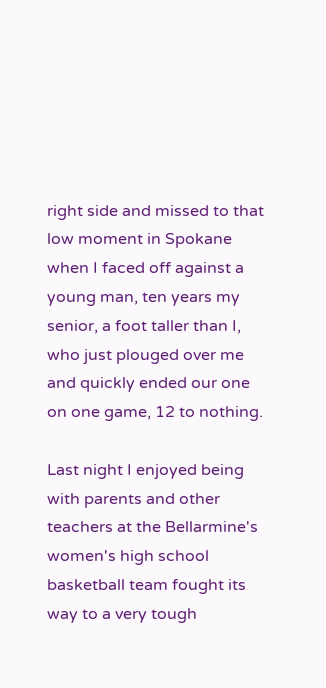right side and missed to that low moment in Spokane when I faced off against a young man, ten years my senior, a foot taller than I, who just plouged over me and quickly ended our one on one game, 12 to nothing.

Last night I enjoyed being with parents and other teachers at the Bellarmine's women's high school basketball team fought its way to a very tough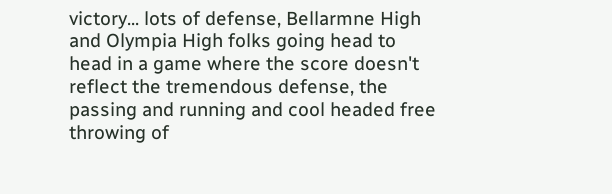victory... lots of defense, Bellarmne High and Olympia High folks going head to head in a game where the score doesn't reflect the tremendous defense, the passing and running and cool headed free throwing of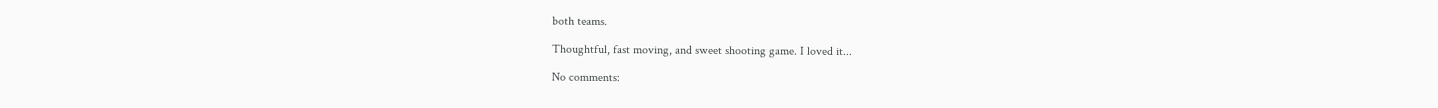both teams.

Thoughtful, fast moving, and sweet shooting game. I loved it...

No comments: